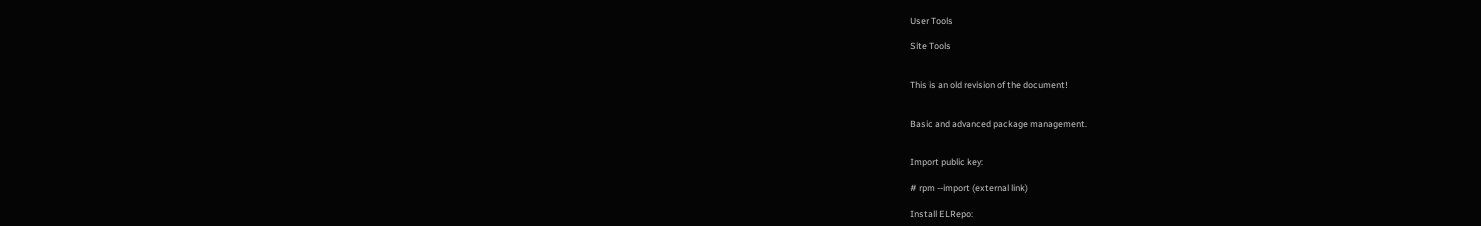User Tools

Site Tools


This is an old revision of the document!


Basic and advanced package management.


Import public key:

# rpm --import (external link)

Install ELRepo: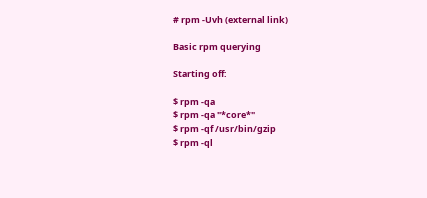# rpm -Uvh (external link)

Basic rpm querying

Starting off:

$ rpm -qa
$ rpm -qa "*core*"
$ rpm -qf /usr/bin/gzip
$ rpm -ql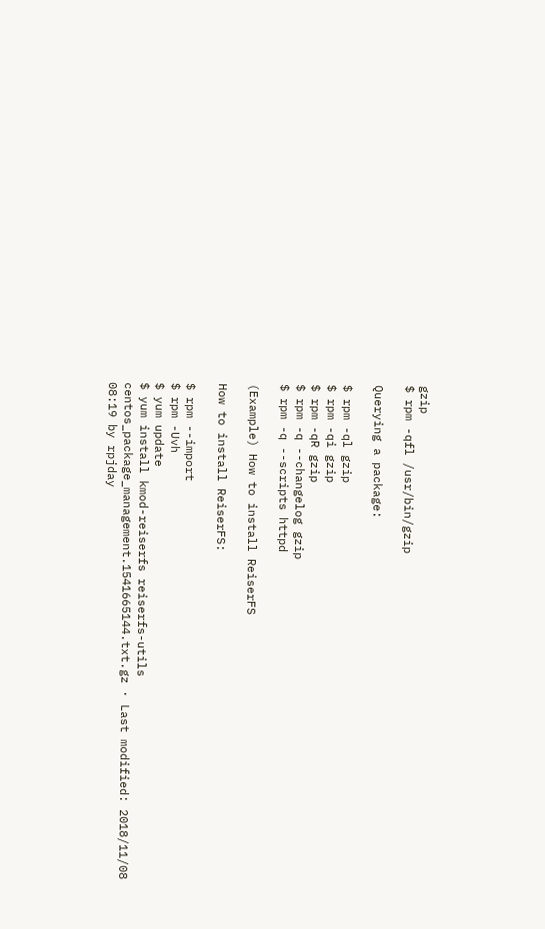gzip
$ rpm -qfl /usr/bin/gzip

Querying a package:

$ rpm -ql gzip
$ rpm -qi gzip
$ rpm -qR gzip
$ rpm -q --changelog gzip
$ rpm -q --scripts httpd

(Example) How to install ReiserFS

How to install ReiserFS:

$ rpm --import
$ rpm -Uvh
$ yum update
$ yum install kmod-reiserfs reiserfs-utils
centos_package_management.1541665144.txt.gz · Last modified: 2018/11/08 08:19 by rpjday